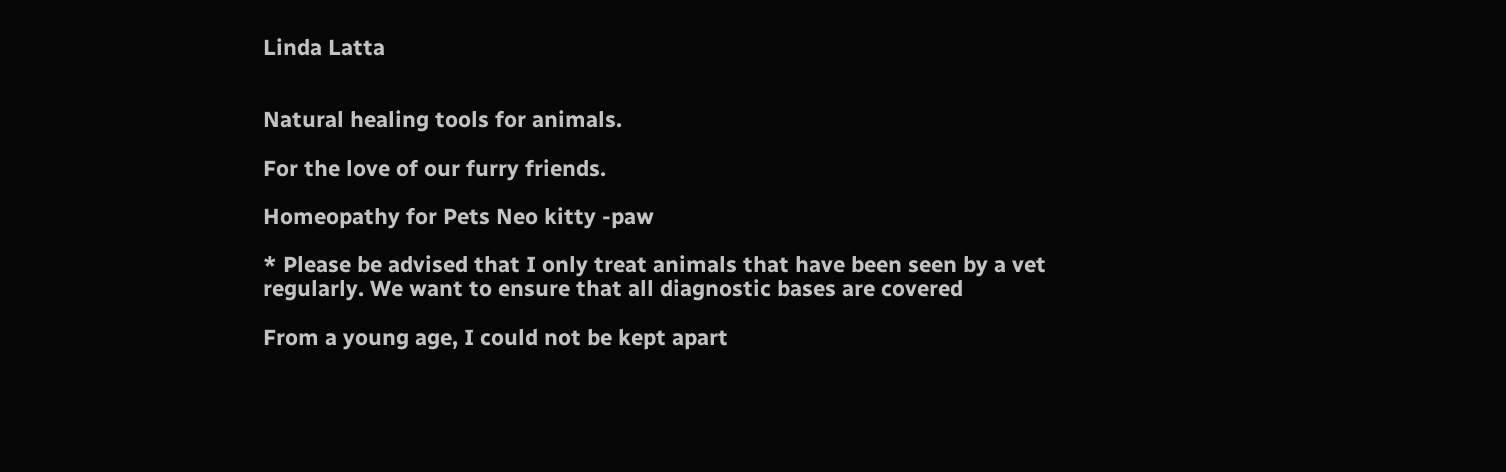Linda Latta


Natural healing tools for animals.

For the love of our furry friends.

Homeopathy for Pets Neo kitty -paw

* Please be advised that I only treat animals that have been seen by a vet regularly. We want to ensure that all diagnostic bases are covered

From a young age, I could not be kept apart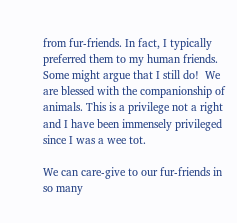from fur-friends. In fact, I typically preferred them to my human friends.  Some might argue that I still do!  We are blessed with the companionship of animals. This is a privilege not a right and I have been immensely privileged since I was a wee tot.

We can care-give to our fur-friends in so many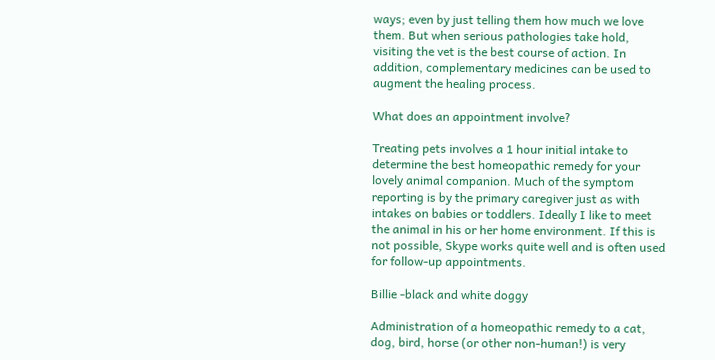ways; even by just telling them how much we love them. But when serious pathologies take hold, visiting the vet is the best course of action. In addition, complementary medicines can be used to augment the healing process.

What does an appointment involve?

Treating pets involves a 1 hour initial intake to determine the best homeopathic remedy for your lovely animal companion. Much of the symptom reporting is by the primary caregiver just as with intakes on babies or toddlers. Ideally I like to meet the animal in his or her home environment. If this is not possible, Skype works quite well and is often used for follow-up appointments.

Billie -black and white doggy

Administration of a homeopathic remedy to a cat, dog, bird, horse (or other non-human!) is very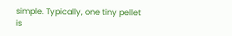simple. Typically, one tiny pellet is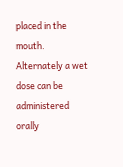placed in the mouth. Alternately a wet dose can be administered orally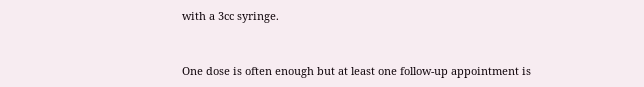with a 3cc syringe.


One dose is often enough but at least one follow-up appointment is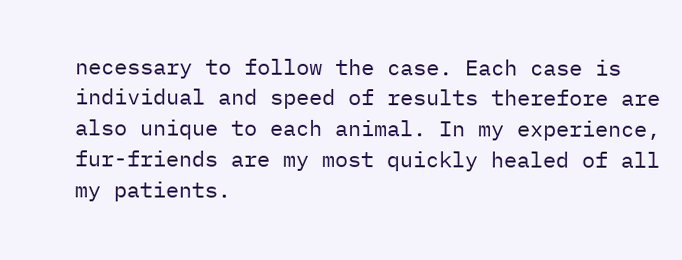necessary to follow the case. Each case is individual and speed of results therefore are also unique to each animal. In my experience, fur-friends are my most quickly healed of all my patients.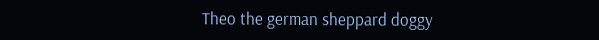Theo the german sheppard doggy